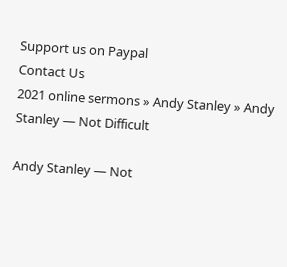Support us on Paypal
Contact Us
2021 online sermons » Andy Stanley » Andy Stanley — Not Difficult

Andy Stanley — Not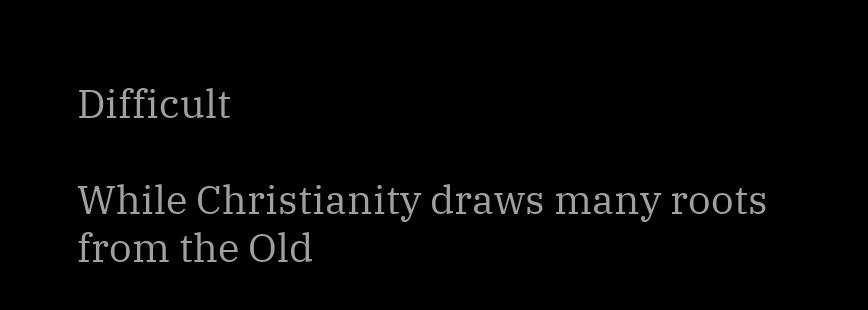Difficult

While Christianity draws many roots from the Old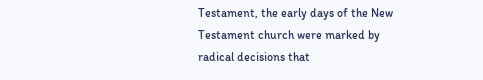Testament, the early days of the New Testament church were marked by radical decisions that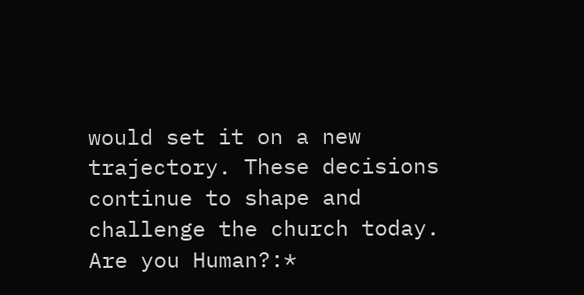would set it on a new trajectory. These decisions continue to shape and challenge the church today.
Are you Human?:*